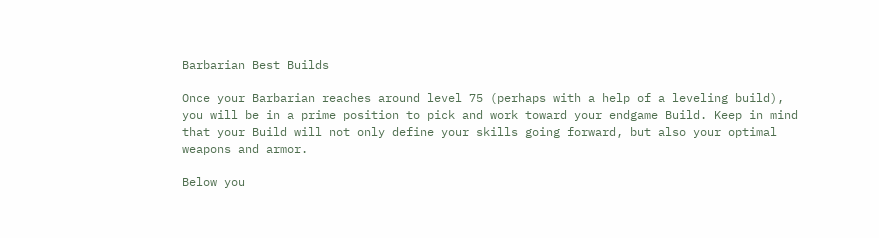Barbarian Best Builds

Once your Barbarian reaches around level 75 (perhaps with a help of a leveling build), you will be in a prime position to pick and work toward your endgame Build. Keep in mind that your Build will not only define your skills going forward, but also your optimal weapons and armor.

Below you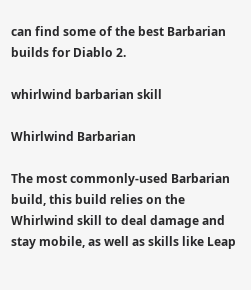can find some of the best Barbarian builds for Diablo 2.

whirlwind barbarian skill

Whirlwind Barbarian

The most commonly-used Barbarian build, this build relies on the Whirlwind skill to deal damage and stay mobile, as well as skills like Leap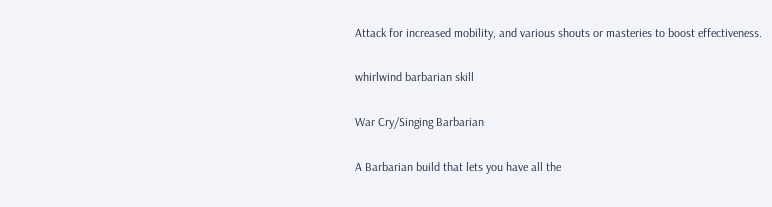Attack for increased mobility, and various shouts or masteries to boost effectiveness.

whirlwind barbarian skill

War Cry/Singing Barbarian

A Barbarian build that lets you have all the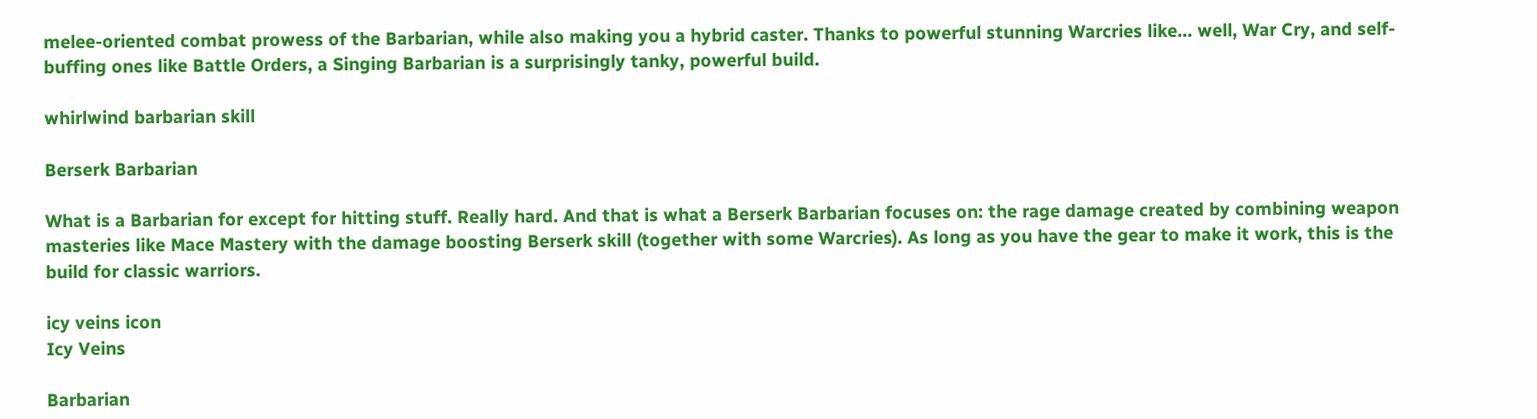melee-oriented combat prowess of the Barbarian, while also making you a hybrid caster. Thanks to powerful stunning Warcries like… well, War Cry, and self-buffing ones like Battle Orders, a Singing Barbarian is a surprisingly tanky, powerful build.

whirlwind barbarian skill

Berserk Barbarian

What is a Barbarian for except for hitting stuff. Really hard. And that is what a Berserk Barbarian focuses on: the rage damage created by combining weapon masteries like Mace Mastery with the damage boosting Berserk skill (together with some Warcries). As long as you have the gear to make it work, this is the build for classic warriors.

icy veins icon
Icy Veins

Barbarian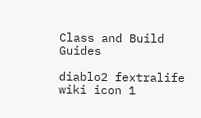Class and Build Guides

diablo2 fextralife wiki icon 1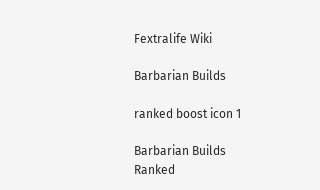Fextralife Wiki

Barbarian Builds

ranked boost icon 1

Barbarian Builds Ranked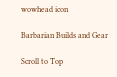wowhead icon

Barbarian Builds and Gear

Scroll to Top